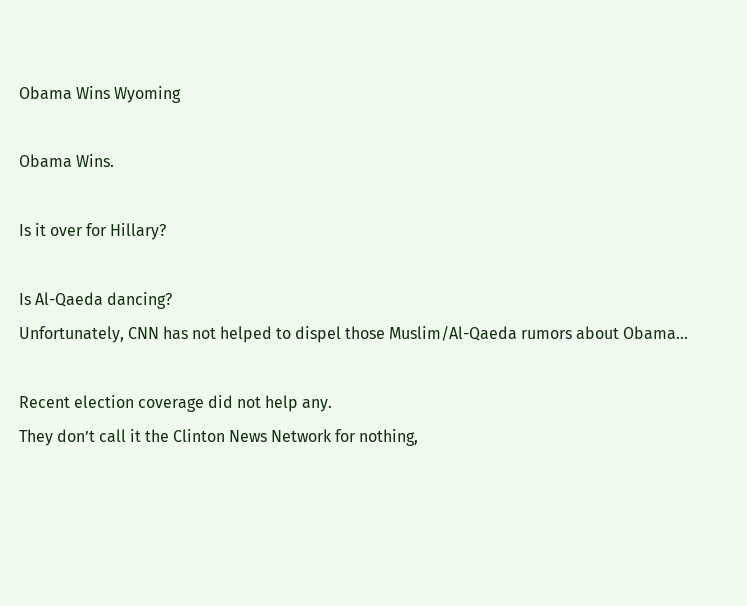Obama Wins Wyoming

Obama Wins.

Is it over for Hillary?

Is Al-Qaeda dancing?
Unfortunately, CNN has not helped to dispel those Muslim/Al-Qaeda rumors about Obama…

Recent election coverage did not help any.
They don’t call it the Clinton News Network for nothing,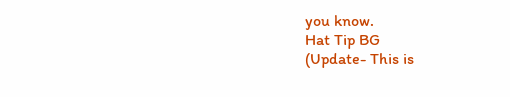you know.
Hat Tip BG
(Update- This is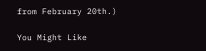from February 20th.)

You Might Like